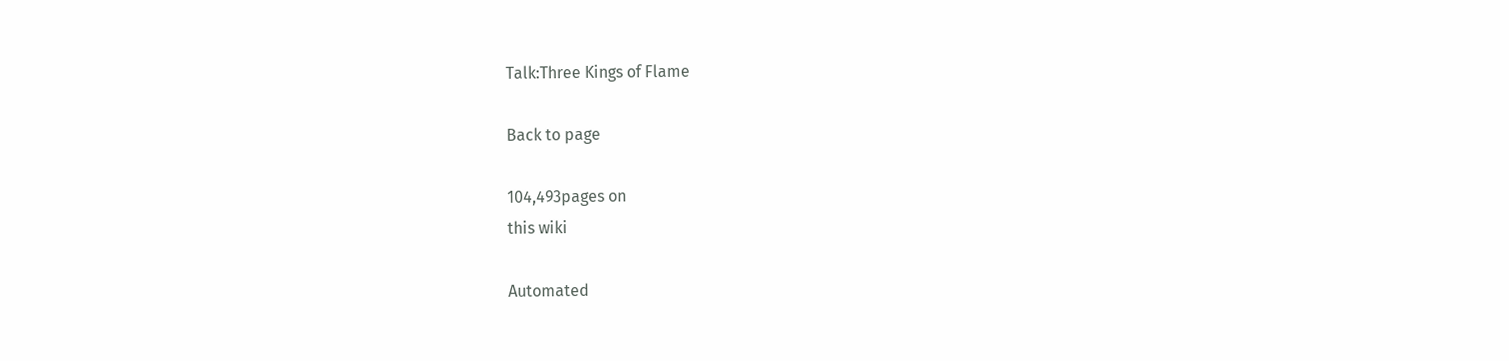Talk:Three Kings of Flame

Back to page

104,493pages on
this wiki

Automated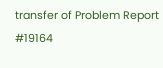transfer of Problem Report #19164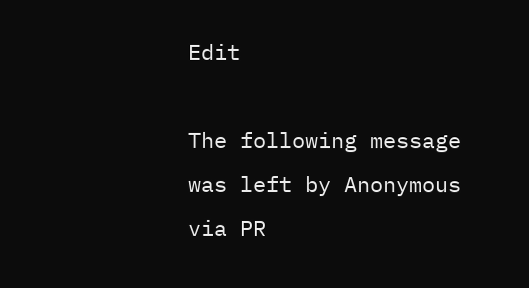Edit

The following message was left by Anonymous via PR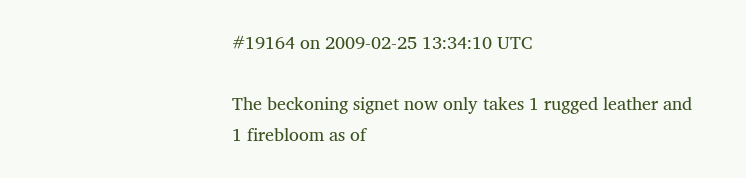#19164 on 2009-02-25 13:34:10 UTC

The beckoning signet now only takes 1 rugged leather and 1 firebloom as of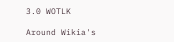3.0 WOTLK

Around Wikia's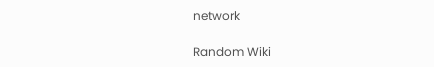network

Random Wiki